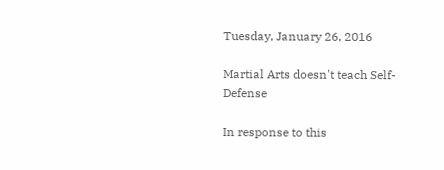Tuesday, January 26, 2016

Martial Arts doesn't teach Self-Defense

In response to this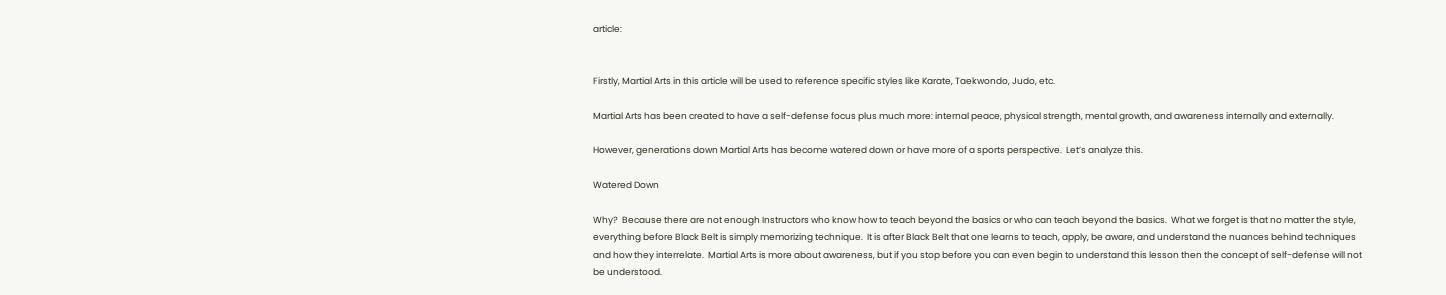article:


Firstly, Martial Arts in this article will be used to reference specific styles like Karate, Taekwondo, Judo, etc.

Martial Arts has been created to have a self-defense focus plus much more: internal peace, physical strength, mental growth, and awareness internally and externally.

However, generations down Martial Arts has become watered down or have more of a sports perspective.  Let’s analyze this.

Watered Down

Why?  Because there are not enough Instructors who know how to teach beyond the basics or who can teach beyond the basics.  What we forget is that no matter the style, everything before Black Belt is simply memorizing technique.  It is after Black Belt that one learns to teach, apply, be aware, and understand the nuances behind techniques and how they interrelate.  Martial Arts is more about awareness, but if you stop before you can even begin to understand this lesson then the concept of self-defense will not be understood.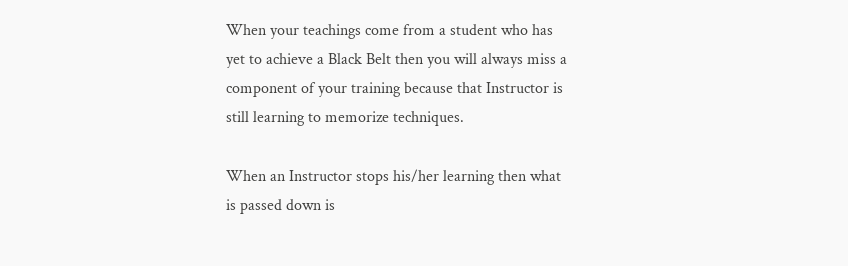When your teachings come from a student who has yet to achieve a Black Belt then you will always miss a component of your training because that Instructor is still learning to memorize techniques.

When an Instructor stops his/her learning then what is passed down is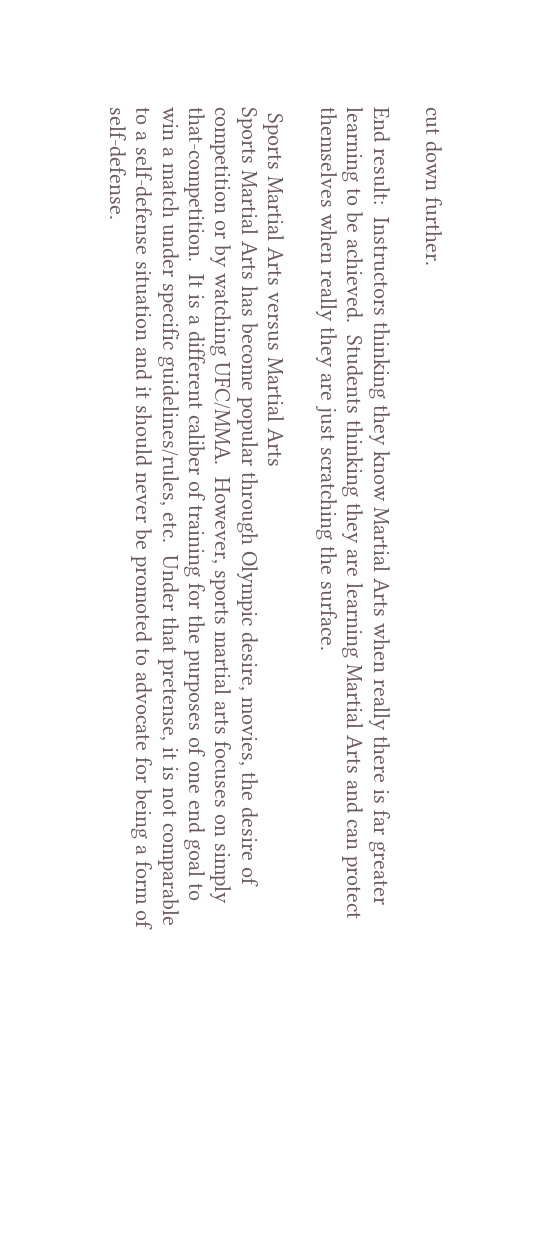cut down further.

End result:  Instructors thinking they know Martial Arts when really there is far greater learning to be achieved.  Students thinking they are learning Martial Arts and can protect themselves when really they are just scratching the surface.

 Sports Martial Arts versus Martial Arts
Sports Martial Arts has become popular through Olympic desire, movies, the desire of competition or by watching UFC/MMA.  However, sports martial arts focuses on simply that-competition.  It is a different caliber of training for the purposes of one end goal to win a match under specific guidelines/rules, etc.  Under that pretense, it is not comparable to a self-defense situation and it should never be promoted to advocate for being a form of self-defense.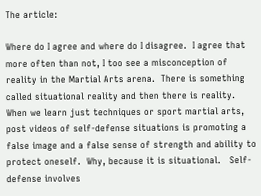The article:

Where do I agree and where do I disagree.  I agree that more often than not, I too see a misconception of reality in the Martial Arts arena.  There is something called situational reality and then there is reality.  When we learn just techniques or sport martial arts, post videos of self-defense situations is promoting a false image and a false sense of strength and ability to protect oneself.  Why, because it is situational.   Self-defense involves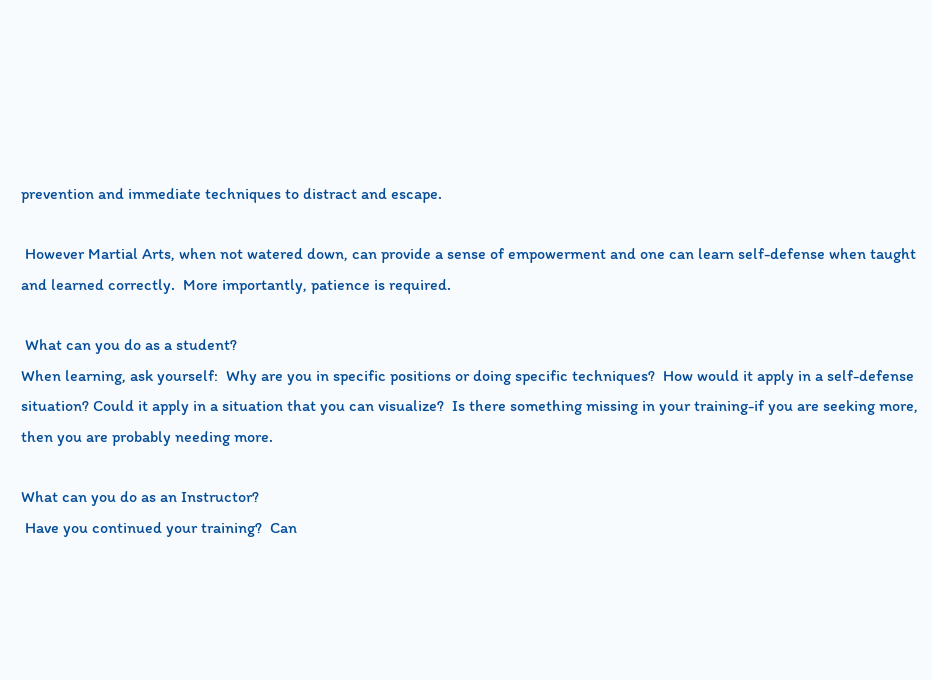prevention and immediate techniques to distract and escape.

 However Martial Arts, when not watered down, can provide a sense of empowerment and one can learn self-defense when taught and learned correctly.  More importantly, patience is required.

 What can you do as a student?
When learning, ask yourself:  Why are you in specific positions or doing specific techniques?  How would it apply in a self-defense situation? Could it apply in a situation that you can visualize?  Is there something missing in your training-if you are seeking more, then you are probably needing more.

What can you do as an Instructor?
 Have you continued your training?  Can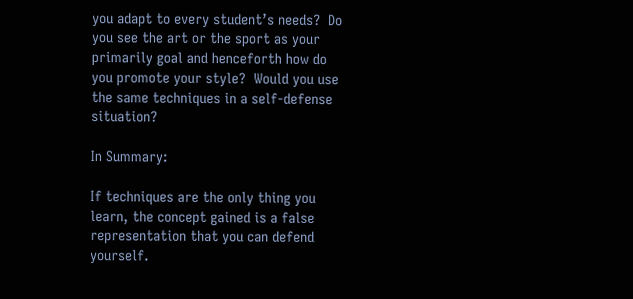you adapt to every student’s needs?  Do you see the art or the sport as your primarily goal and henceforth how do you promote your style?  Would you use the same techniques in a self-defense situation?

In Summary:

If techniques are the only thing you learn, the concept gained is a false representation that you can defend yourself.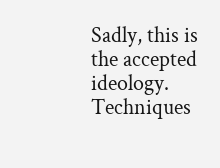Sadly, this is the accepted ideology. Techniques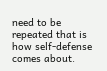need to be repeated that is how self-defense comes about.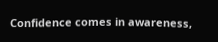Confidence comes in awareness,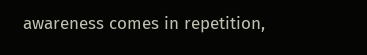awareness comes in repetition,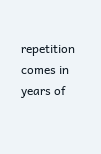repetition comes in years of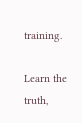training.

Learn the truth,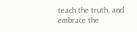teach the truth, and embrace the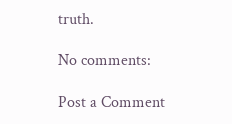truth.

No comments:

Post a Comment